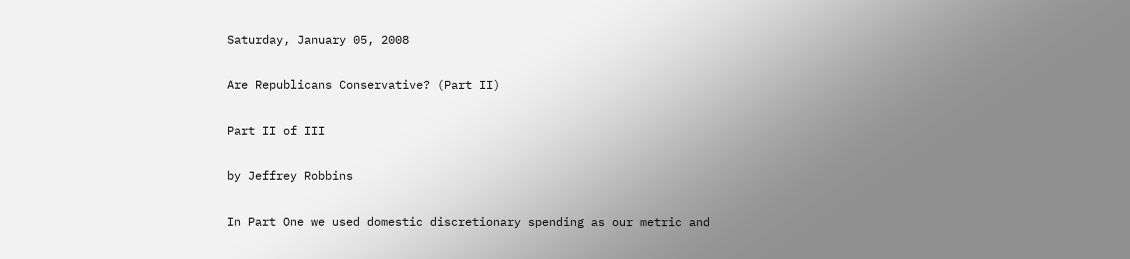Saturday, January 05, 2008

Are Republicans Conservative? (Part II)

Part II of III

by Jeffrey Robbins

In Part One we used domestic discretionary spending as our metric and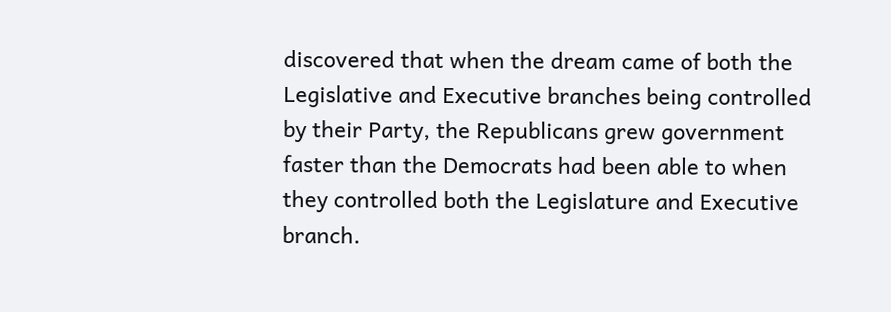discovered that when the dream came of both the Legislative and Executive branches being controlled by their Party, the Republicans grew government faster than the Democrats had been able to when they controlled both the Legislature and Executive branch.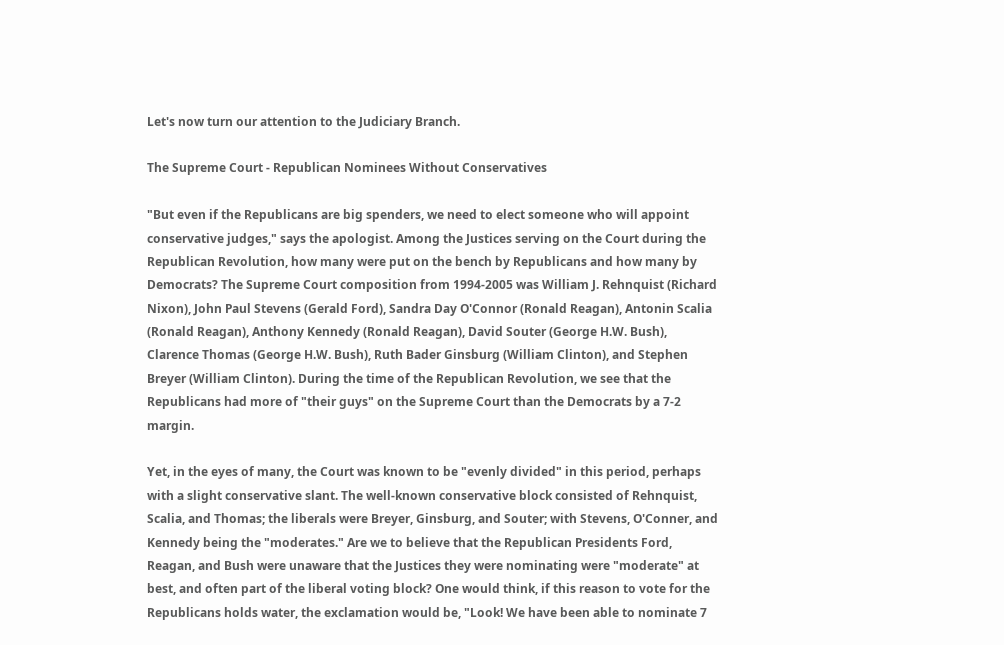Let's now turn our attention to the Judiciary Branch.

The Supreme Court - Republican Nominees Without Conservatives

"But even if the Republicans are big spenders, we need to elect someone who will appoint conservative judges," says the apologist. Among the Justices serving on the Court during the Republican Revolution, how many were put on the bench by Republicans and how many by Democrats? The Supreme Court composition from 1994-2005 was William J. Rehnquist (Richard Nixon), John Paul Stevens (Gerald Ford), Sandra Day O'Connor (Ronald Reagan), Antonin Scalia (Ronald Reagan), Anthony Kennedy (Ronald Reagan), David Souter (George H.W. Bush), Clarence Thomas (George H.W. Bush), Ruth Bader Ginsburg (William Clinton), and Stephen Breyer (William Clinton). During the time of the Republican Revolution, we see that the Republicans had more of "their guys" on the Supreme Court than the Democrats by a 7-2 margin.

Yet, in the eyes of many, the Court was known to be "evenly divided" in this period, perhaps with a slight conservative slant. The well-known conservative block consisted of Rehnquist, Scalia, and Thomas; the liberals were Breyer, Ginsburg, and Souter; with Stevens, O'Conner, and Kennedy being the "moderates." Are we to believe that the Republican Presidents Ford, Reagan, and Bush were unaware that the Justices they were nominating were "moderate" at best, and often part of the liberal voting block? One would think, if this reason to vote for the Republicans holds water, the exclamation would be, "Look! We have been able to nominate 7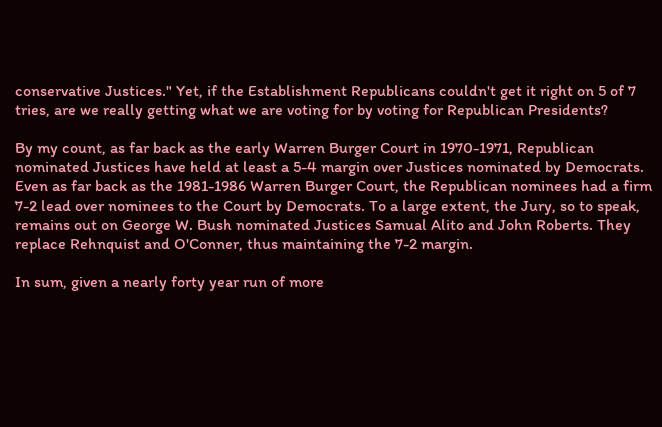conservative Justices." Yet, if the Establishment Republicans couldn't get it right on 5 of 7 tries, are we really getting what we are voting for by voting for Republican Presidents?

By my count, as far back as the early Warren Burger Court in 1970-1971, Republican nominated Justices have held at least a 5-4 margin over Justices nominated by Democrats. Even as far back as the 1981-1986 Warren Burger Court, the Republican nominees had a firm 7-2 lead over nominees to the Court by Democrats. To a large extent, the Jury, so to speak, remains out on George W. Bush nominated Justices Samual Alito and John Roberts. They replace Rehnquist and O'Conner, thus maintaining the 7-2 margin.

In sum, given a nearly forty year run of more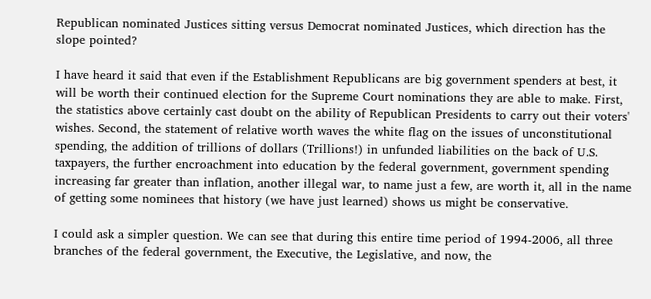Republican nominated Justices sitting versus Democrat nominated Justices, which direction has the slope pointed?

I have heard it said that even if the Establishment Republicans are big government spenders at best, it will be worth their continued election for the Supreme Court nominations they are able to make. First, the statistics above certainly cast doubt on the ability of Republican Presidents to carry out their voters' wishes. Second, the statement of relative worth waves the white flag on the issues of unconstitutional spending, the addition of trillions of dollars (Trillions!) in unfunded liabilities on the back of U.S. taxpayers, the further encroachment into education by the federal government, government spending increasing far greater than inflation, another illegal war, to name just a few, are worth it, all in the name of getting some nominees that history (we have just learned) shows us might be conservative.

I could ask a simpler question. We can see that during this entire time period of 1994-2006, all three branches of the federal government, the Executive, the Legislative, and now, the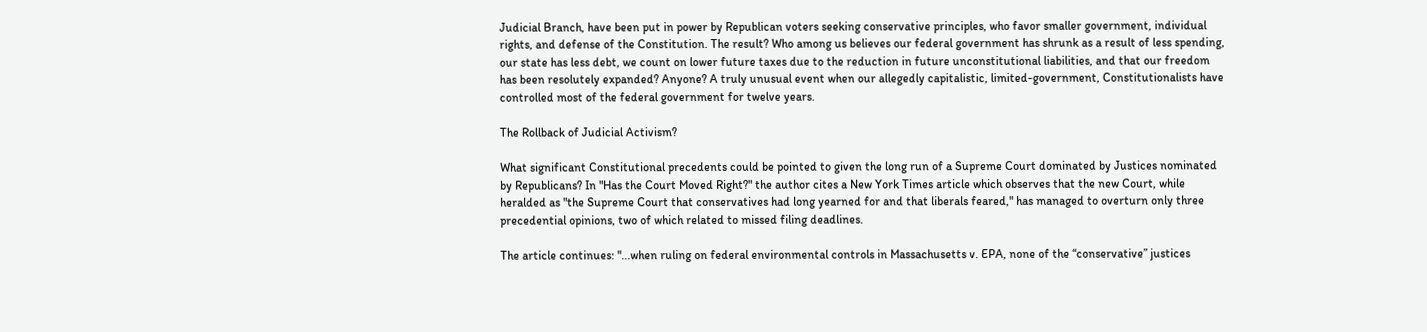Judicial Branch, have been put in power by Republican voters seeking conservative principles, who favor smaller government, individual rights, and defense of the Constitution. The result? Who among us believes our federal government has shrunk as a result of less spending, our state has less debt, we count on lower future taxes due to the reduction in future unconstitutional liabilities, and that our freedom has been resolutely expanded? Anyone? A truly unusual event when our allegedly capitalistic, limited-government, Constitutionalists have controlled most of the federal government for twelve years.

The Rollback of Judicial Activism?

What significant Constitutional precedents could be pointed to given the long run of a Supreme Court dominated by Justices nominated by Republicans? In "Has the Court Moved Right?" the author cites a New York Times article which observes that the new Court, while heralded as "the Supreme Court that conservatives had long yearned for and that liberals feared," has managed to overturn only three precedential opinions, two of which related to missed filing deadlines.

The article continues: "...when ruling on federal environmental controls in Massachusetts v. EPA, none of the “conservative” justices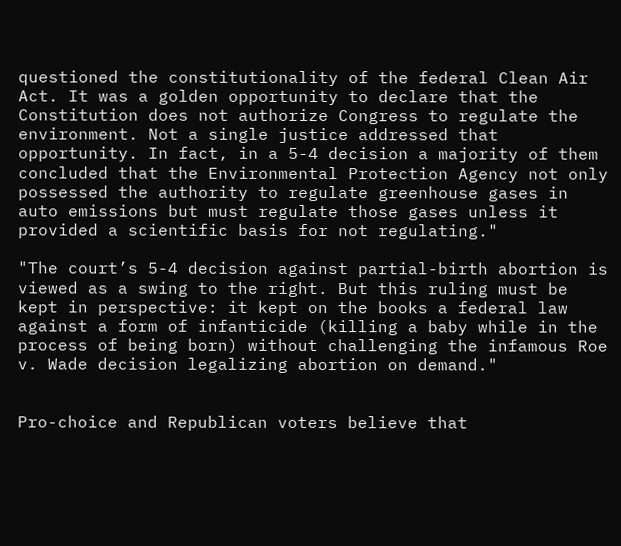questioned the constitutionality of the federal Clean Air Act. It was a golden opportunity to declare that the Constitution does not authorize Congress to regulate the environment. Not a single justice addressed that opportunity. In fact, in a 5-4 decision a majority of them concluded that the Environmental Protection Agency not only possessed the authority to regulate greenhouse gases in auto emissions but must regulate those gases unless it provided a scientific basis for not regulating."

"The court’s 5-4 decision against partial-birth abortion is viewed as a swing to the right. But this ruling must be kept in perspective: it kept on the books a federal law against a form of infanticide (killing a baby while in the process of being born) without challenging the infamous Roe v. Wade decision legalizing abortion on demand."


Pro-choice and Republican voters believe that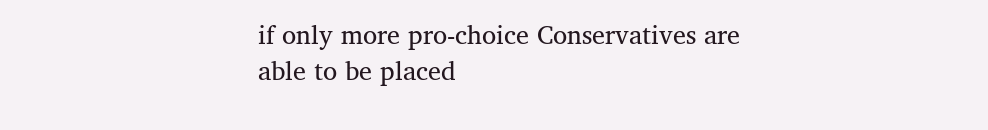if only more pro-choice Conservatives are able to be placed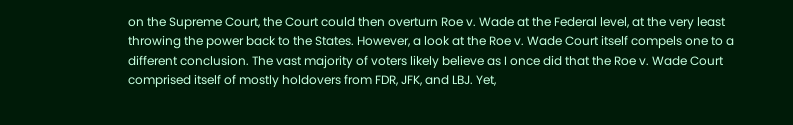on the Supreme Court, the Court could then overturn Roe v. Wade at the Federal level, at the very least throwing the power back to the States. However, a look at the Roe v. Wade Court itself compels one to a different conclusion. The vast majority of voters likely believe as I once did that the Roe v. Wade Court comprised itself of mostly holdovers from FDR, JFK, and LBJ. Yet,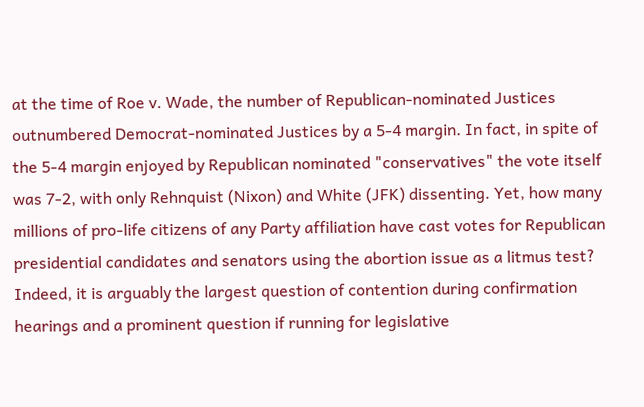at the time of Roe v. Wade, the number of Republican-nominated Justices outnumbered Democrat-nominated Justices by a 5-4 margin. In fact, in spite of the 5-4 margin enjoyed by Republican nominated "conservatives" the vote itself was 7-2, with only Rehnquist (Nixon) and White (JFK) dissenting. Yet, how many millions of pro-life citizens of any Party affiliation have cast votes for Republican presidential candidates and senators using the abortion issue as a litmus test? Indeed, it is arguably the largest question of contention during confirmation hearings and a prominent question if running for legislative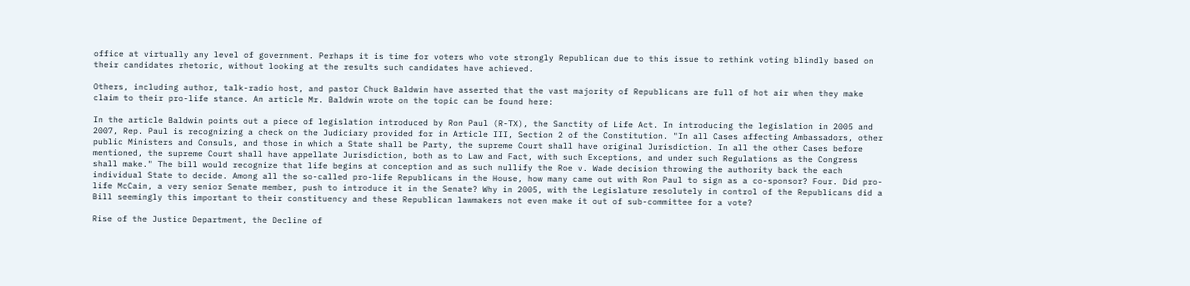office at virtually any level of government. Perhaps it is time for voters who vote strongly Republican due to this issue to rethink voting blindly based on their candidates rhetoric, without looking at the results such candidates have achieved.

Others, including author, talk-radio host, and pastor Chuck Baldwin have asserted that the vast majority of Republicans are full of hot air when they make claim to their pro-life stance. An article Mr. Baldwin wrote on the topic can be found here:

In the article Baldwin points out a piece of legislation introduced by Ron Paul (R-TX), the Sanctity of Life Act. In introducing the legislation in 2005 and 2007, Rep. Paul is recognizing a check on the Judiciary provided for in Article III, Section 2 of the Constitution. "In all Cases affecting Ambassadors, other public Ministers and Consuls, and those in which a State shall be Party, the supreme Court shall have original Jurisdiction. In all the other Cases before mentioned, the supreme Court shall have appellate Jurisdiction, both as to Law and Fact, with such Exceptions, and under such Regulations as the Congress shall make." The bill would recognize that life begins at conception and as such nullify the Roe v. Wade decision throwing the authority back the each individual State to decide. Among all the so-called pro-life Republicans in the House, how many came out with Ron Paul to sign as a co-sponsor? Four. Did pro-life McCain, a very senior Senate member, push to introduce it in the Senate? Why in 2005, with the Legislature resolutely in control of the Republicans did a Bill seemingly this important to their constituency and these Republican lawmakers not even make it out of sub-committee for a vote?

Rise of the Justice Department, the Decline of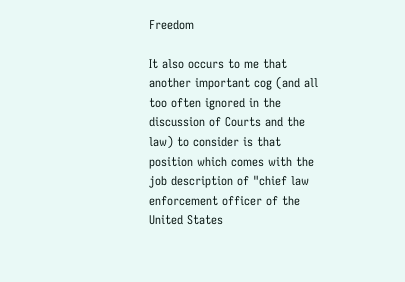Freedom

It also occurs to me that another important cog (and all too often ignored in the discussion of Courts and the law) to consider is that position which comes with the job description of "chief law enforcement officer of the United States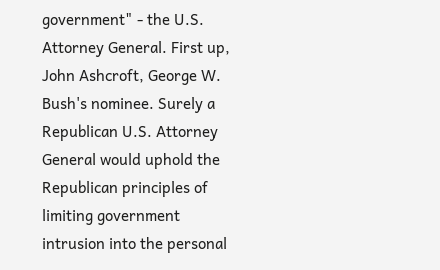government" - the U.S. Attorney General. First up, John Ashcroft, George W. Bush's nominee. Surely a Republican U.S. Attorney General would uphold the Republican principles of limiting government intrusion into the personal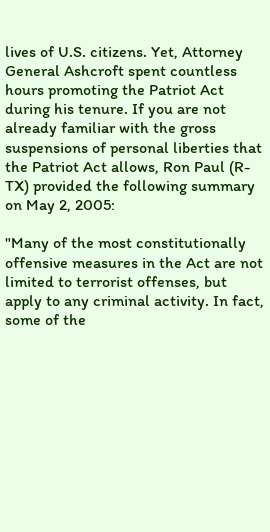lives of U.S. citizens. Yet, Attorney General Ashcroft spent countless hours promoting the Patriot Act during his tenure. If you are not already familiar with the gross suspensions of personal liberties that the Patriot Act allows, Ron Paul (R-TX) provided the following summary on May 2, 2005:

"Many of the most constitutionally offensive measures in the Act are not limited to terrorist offenses, but apply to any criminal activity. In fact, some of the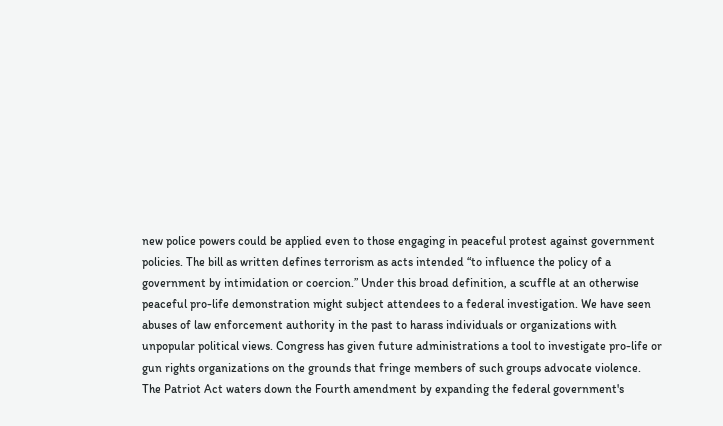new police powers could be applied even to those engaging in peaceful protest against government policies. The bill as written defines terrorism as acts intended “to influence the policy of a government by intimidation or coercion.” Under this broad definition, a scuffle at an otherwise peaceful pro-life demonstration might subject attendees to a federal investigation. We have seen abuses of law enforcement authority in the past to harass individuals or organizations with unpopular political views. Congress has given future administrations a tool to investigate pro-life or gun rights organizations on the grounds that fringe members of such groups advocate violence.
The Patriot Act waters down the Fourth amendment by expanding the federal government's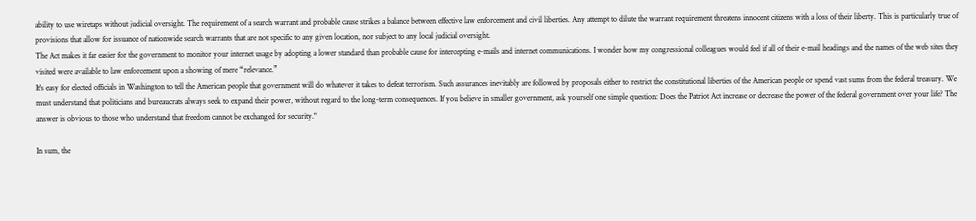ability to use wiretaps without judicial oversight. The requirement of a search warrant and probable cause strikes a balance between effective law enforcement and civil liberties. Any attempt to dilute the warrant requirement threatens innocent citizens with a loss of their liberty. This is particularly true of provisions that allow for issuance of nationwide search warrants that are not specific to any given location, nor subject to any local judicial oversight.
The Act makes it far easier for the government to monitor your internet usage by adopting a lower standard than probable cause for intercepting e-mails and internet communications. I wonder how my congressional colleagues would feel if all of their e-mail headings and the names of the web sites they visited were available to law enforcement upon a showing of mere “relevance.”
It's easy for elected officials in Washington to tell the American people that government will do whatever it takes to defeat terrorism. Such assurances inevitably are followed by proposals either to restrict the constitutional liberties of the American people or spend vast sums from the federal treasury. We must understand that politicians and bureaucrats always seek to expand their power, without regard to the long-term consequences. If you believe in smaller government, ask yourself one simple question: Does the Patriot Act increase or decrease the power of the federal government over your life? The answer is obvious to those who understand that freedom cannot be exchanged for security."

In sum, the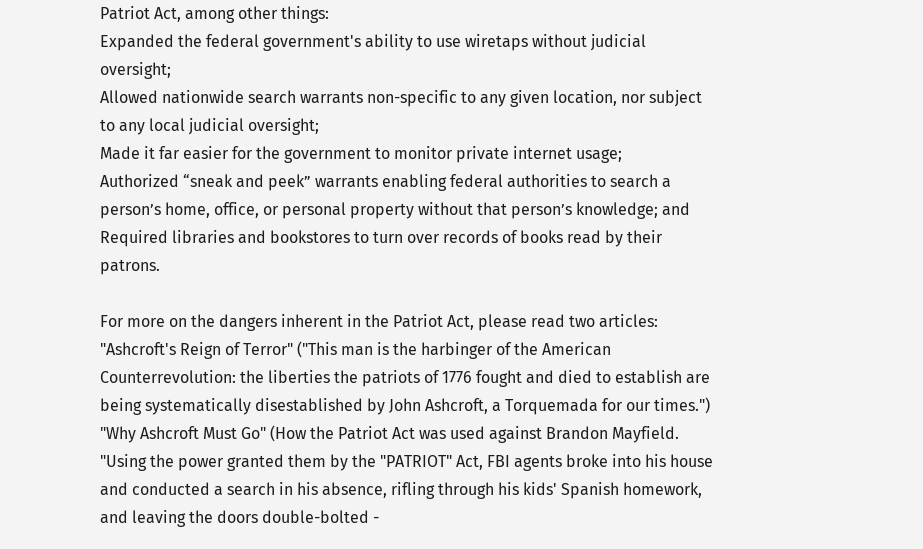Patriot Act, among other things:
Expanded the federal government's ability to use wiretaps without judicial oversight;
Allowed nationwide search warrants non-specific to any given location, nor subject to any local judicial oversight;
Made it far easier for the government to monitor private internet usage;
Authorized “sneak and peek” warrants enabling federal authorities to search a person’s home, office, or personal property without that person’s knowledge; and
Required libraries and bookstores to turn over records of books read by their patrons.

For more on the dangers inherent in the Patriot Act, please read two articles:
"Ashcroft's Reign of Terror" ("This man is the harbinger of the American Counterrevolution: the liberties the patriots of 1776 fought and died to establish are being systematically disestablished by John Ashcroft, a Torquemada for our times.")
"Why Ashcroft Must Go" (How the Patriot Act was used against Brandon Mayfield. "Using the power granted them by the "PATRIOT" Act, FBI agents broke into his house and conducted a search in his absence, rifling through his kids' Spanish homework, and leaving the doors double-bolted -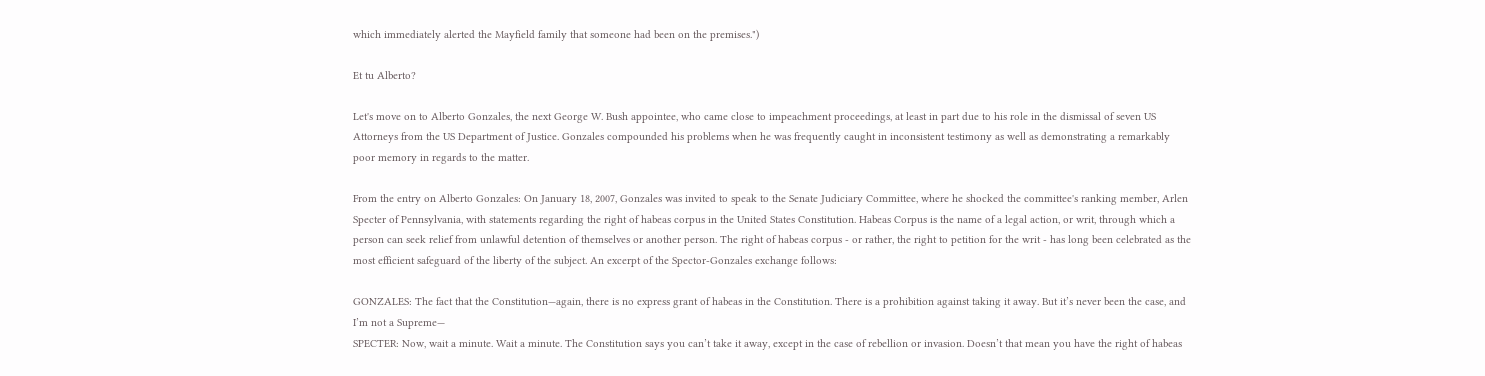which immediately alerted the Mayfield family that someone had been on the premises.")

Et tu Alberto?

Let's move on to Alberto Gonzales, the next George W. Bush appointee, who came close to impeachment proceedings, at least in part due to his role in the dismissal of seven US Attorneys from the US Department of Justice. Gonzales compounded his problems when he was frequently caught in inconsistent testimony as well as demonstrating a remarkably poor memory in regards to the matter.

From the entry on Alberto Gonzales: On January 18, 2007, Gonzales was invited to speak to the Senate Judiciary Committee, where he shocked the committee's ranking member, Arlen Specter of Pennsylvania, with statements regarding the right of habeas corpus in the United States Constitution. Habeas Corpus is the name of a legal action, or writ, through which a person can seek relief from unlawful detention of themselves or another person. The right of habeas corpus - or rather, the right to petition for the writ - has long been celebrated as the most efficient safeguard of the liberty of the subject. An excerpt of the Spector-Gonzales exchange follows:

GONZALES: The fact that the Constitution—again, there is no express grant of habeas in the Constitution. There is a prohibition against taking it away. But it’s never been the case, and I’m not a Supreme—
SPECTER: Now, wait a minute. Wait a minute. The Constitution says you can’t take it away, except in the case of rebellion or invasion. Doesn’t that mean you have the right of habeas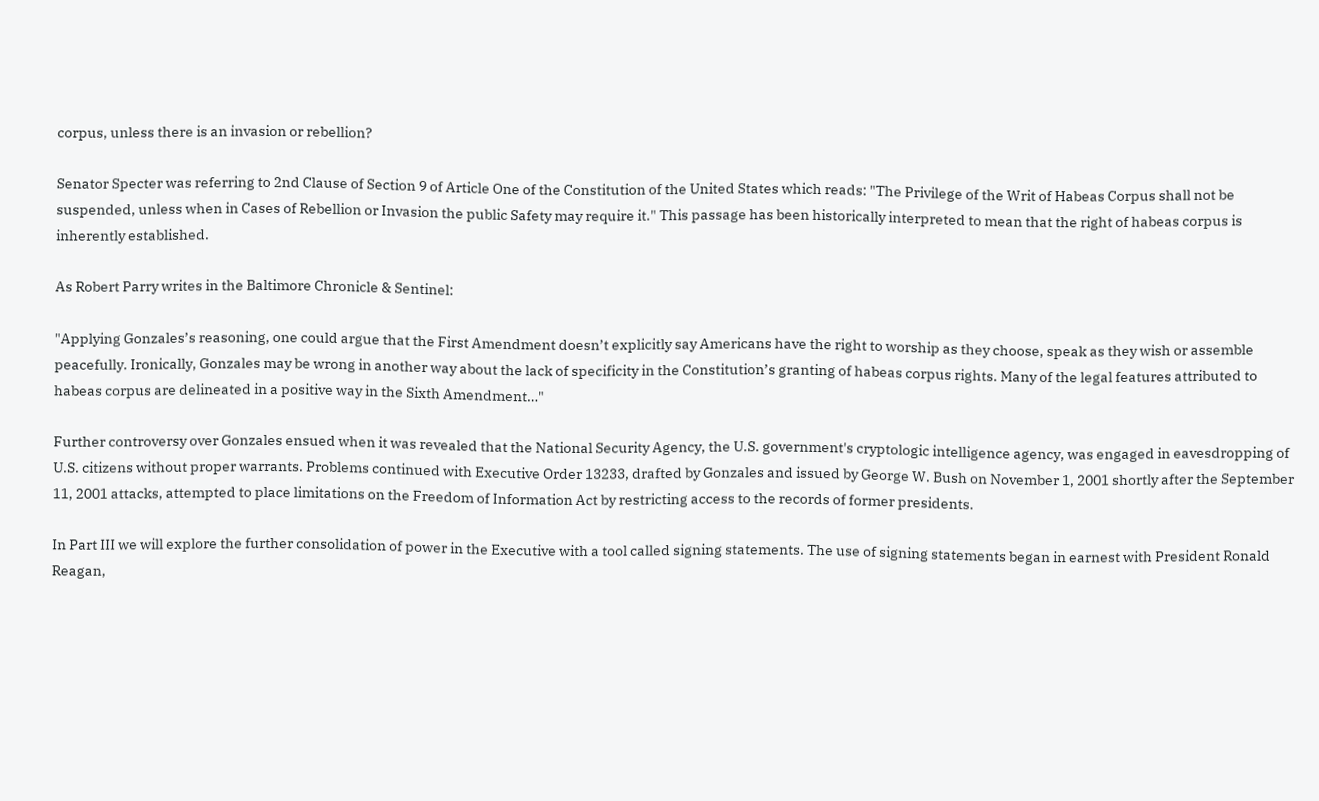corpus, unless there is an invasion or rebellion?

Senator Specter was referring to 2nd Clause of Section 9 of Article One of the Constitution of the United States which reads: "The Privilege of the Writ of Habeas Corpus shall not be suspended, unless when in Cases of Rebellion or Invasion the public Safety may require it." This passage has been historically interpreted to mean that the right of habeas corpus is inherently established.

As Robert Parry writes in the Baltimore Chronicle & Sentinel:

"Applying Gonzales’s reasoning, one could argue that the First Amendment doesn’t explicitly say Americans have the right to worship as they choose, speak as they wish or assemble peacefully. Ironically, Gonzales may be wrong in another way about the lack of specificity in the Constitution’s granting of habeas corpus rights. Many of the legal features attributed to habeas corpus are delineated in a positive way in the Sixth Amendment…"

Further controversy over Gonzales ensued when it was revealed that the National Security Agency, the U.S. government's cryptologic intelligence agency, was engaged in eavesdropping of U.S. citizens without proper warrants. Problems continued with Executive Order 13233, drafted by Gonzales and issued by George W. Bush on November 1, 2001 shortly after the September 11, 2001 attacks, attempted to place limitations on the Freedom of Information Act by restricting access to the records of former presidents.

In Part III we will explore the further consolidation of power in the Executive with a tool called signing statements. The use of signing statements began in earnest with President Ronald Reagan,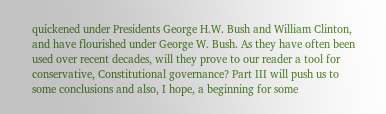quickened under Presidents George H.W. Bush and William Clinton, and have flourished under George W. Bush. As they have often been used over recent decades, will they prove to our reader a tool for conservative, Constitutional governance? Part III will push us to some conclusions and also, I hope, a beginning for some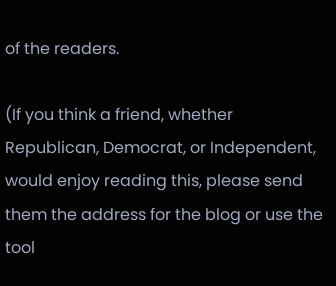of the readers.

(If you think a friend, whether Republican, Democrat, or Independent, would enjoy reading this, please send them the address for the blog or use the tool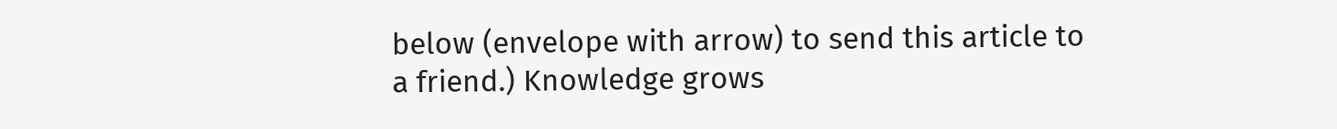below (envelope with arrow) to send this article to a friend.) Knowledge grows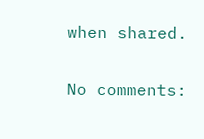when shared.

No comments: